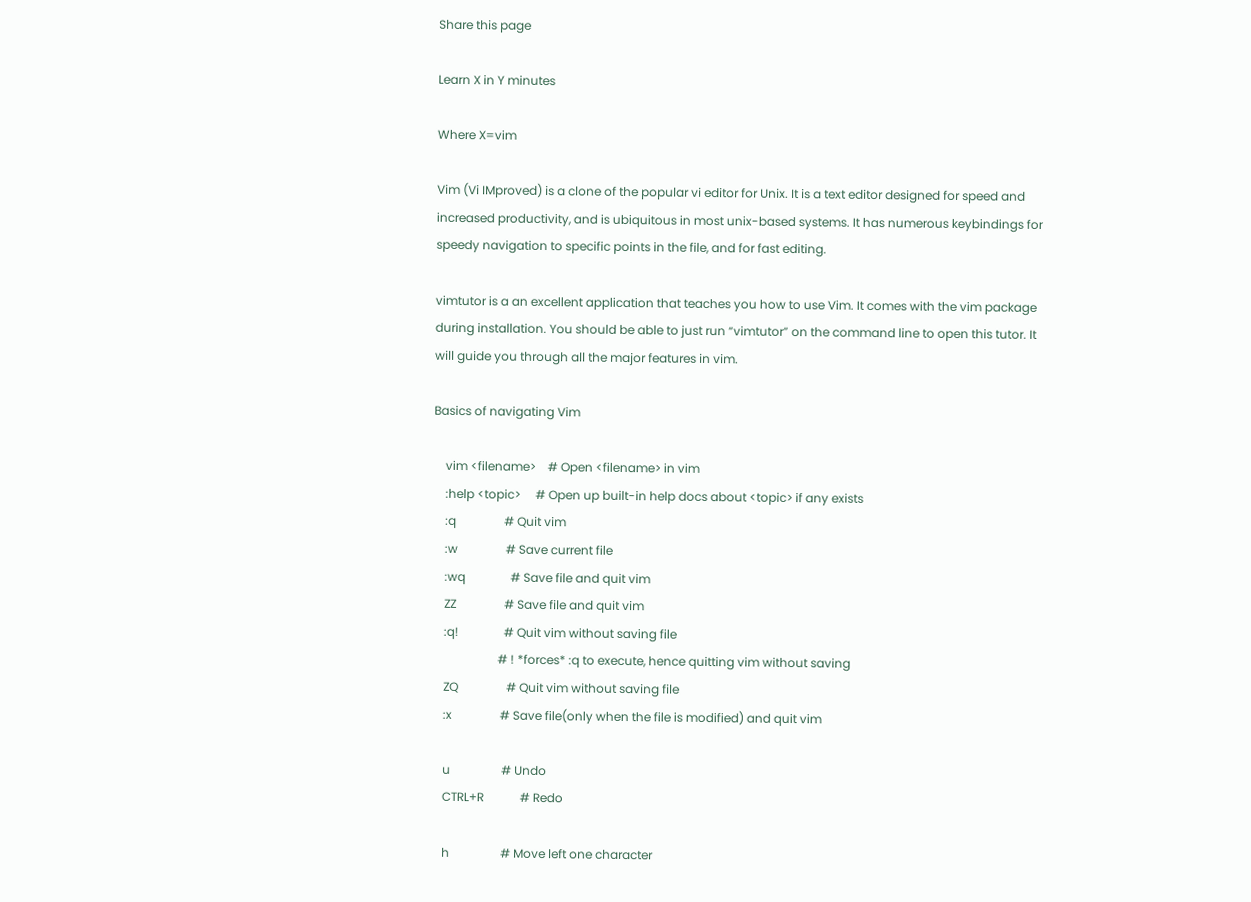Share this page

Learn X in Y minutes

Where X=vim

Vim (Vi IMproved) is a clone of the popular vi editor for Unix. It is a text editor designed for speed and increased productivity, and is ubiquitous in most unix-based systems. It has numerous keybindings for speedy navigation to specific points in the file, and for fast editing.

vimtutor is a an excellent application that teaches you how to use Vim. It comes with the vim package during installation. You should be able to just run “vimtutor” on the command line to open this tutor. It will guide you through all the major features in vim.

Basics of navigating Vim

    vim <filename>    # Open <filename> in vim
    :help <topic>     # Open up built-in help docs about <topic> if any exists
    :q                # Quit vim
    :w                # Save current file
    :wq               # Save file and quit vim
    ZZ                # Save file and quit vim
    :q!               # Quit vim without saving file
                      # ! *forces* :q to execute, hence quitting vim without saving
    ZQ                # Quit vim without saving file
    :x                # Save file(only when the file is modified) and quit vim

    u                 # Undo
    CTRL+R            # Redo

    h                 # Move left one character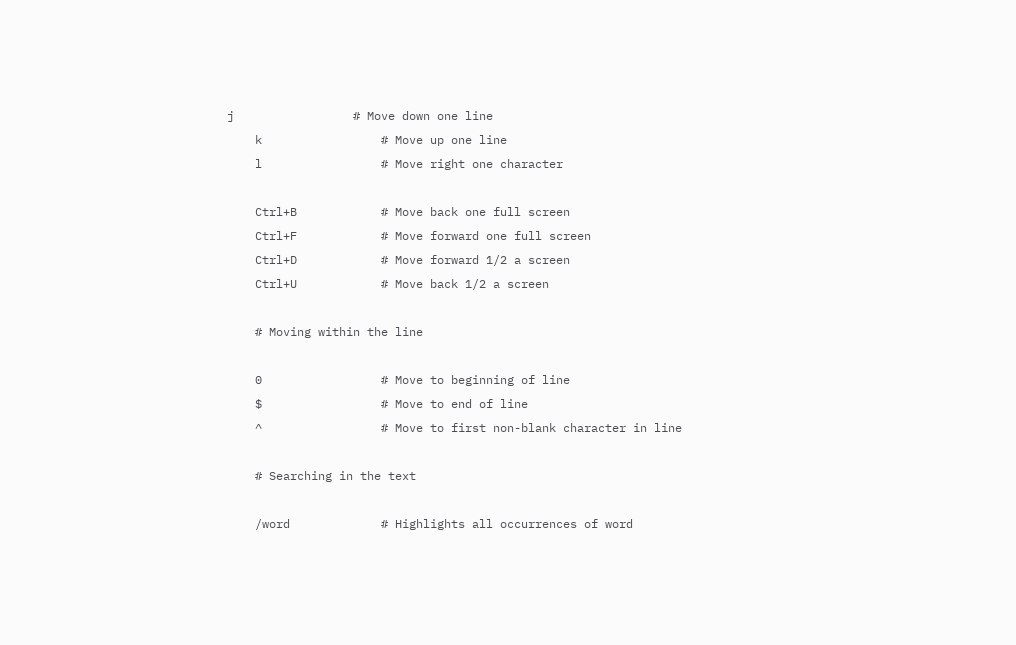j                 # Move down one line
    k                 # Move up one line
    l                 # Move right one character

    Ctrl+B            # Move back one full screen
    Ctrl+F            # Move forward one full screen
    Ctrl+D            # Move forward 1/2 a screen
    Ctrl+U            # Move back 1/2 a screen

    # Moving within the line

    0                 # Move to beginning of line
    $                 # Move to end of line
    ^                 # Move to first non-blank character in line

    # Searching in the text

    /word             # Highlights all occurrences of word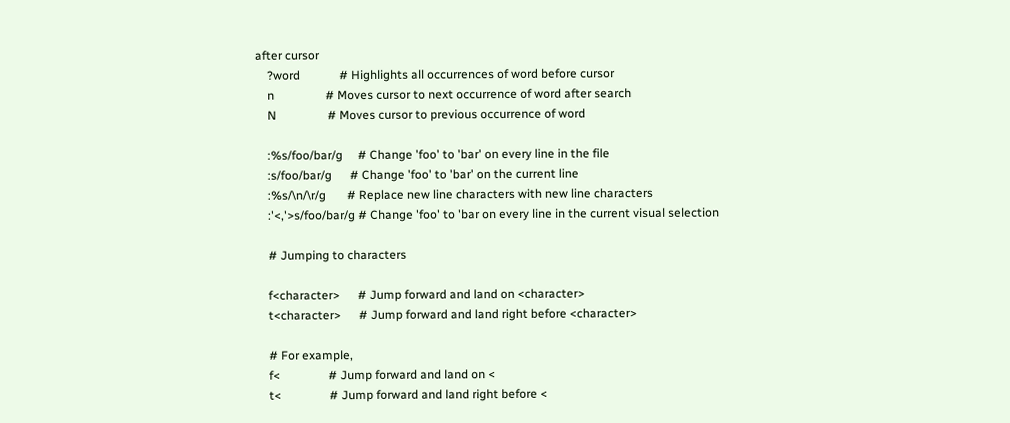after cursor
    ?word             # Highlights all occurrences of word before cursor
    n                 # Moves cursor to next occurrence of word after search
    N                 # Moves cursor to previous occurrence of word

    :%s/foo/bar/g     # Change 'foo' to 'bar' on every line in the file
    :s/foo/bar/g      # Change 'foo' to 'bar' on the current line
    :%s/\n/\r/g       # Replace new line characters with new line characters
    :'<,'>s/foo/bar/g # Change 'foo' to 'bar on every line in the current visual selection

    # Jumping to characters

    f<character>      # Jump forward and land on <character>
    t<character>      # Jump forward and land right before <character>

    # For example,
    f<                # Jump forward and land on <
    t<                # Jump forward and land right before <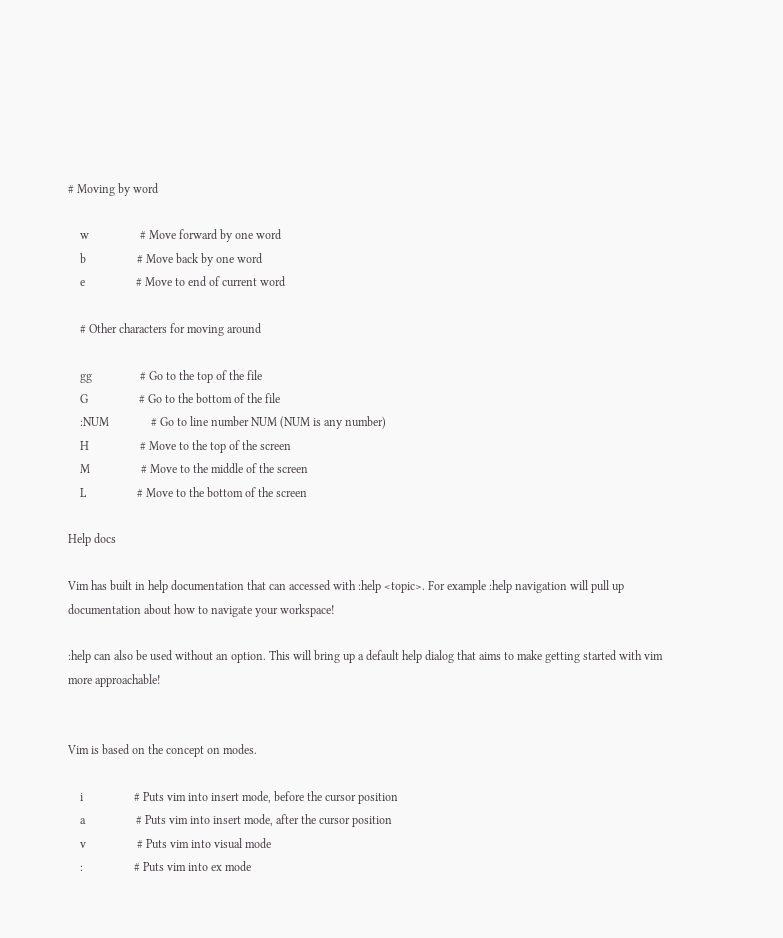# Moving by word

    w                 # Move forward by one word
    b                 # Move back by one word
    e                 # Move to end of current word

    # Other characters for moving around

    gg                # Go to the top of the file
    G                 # Go to the bottom of the file
    :NUM              # Go to line number NUM (NUM is any number)
    H                 # Move to the top of the screen
    M                 # Move to the middle of the screen
    L                 # Move to the bottom of the screen

Help docs

Vim has built in help documentation that can accessed with :help <topic>. For example :help navigation will pull up documentation about how to navigate your workspace!

:help can also be used without an option. This will bring up a default help dialog that aims to make getting started with vim more approachable!


Vim is based on the concept on modes.

    i                 # Puts vim into insert mode, before the cursor position
    a                 # Puts vim into insert mode, after the cursor position
    v                 # Puts vim into visual mode
    :                 # Puts vim into ex mode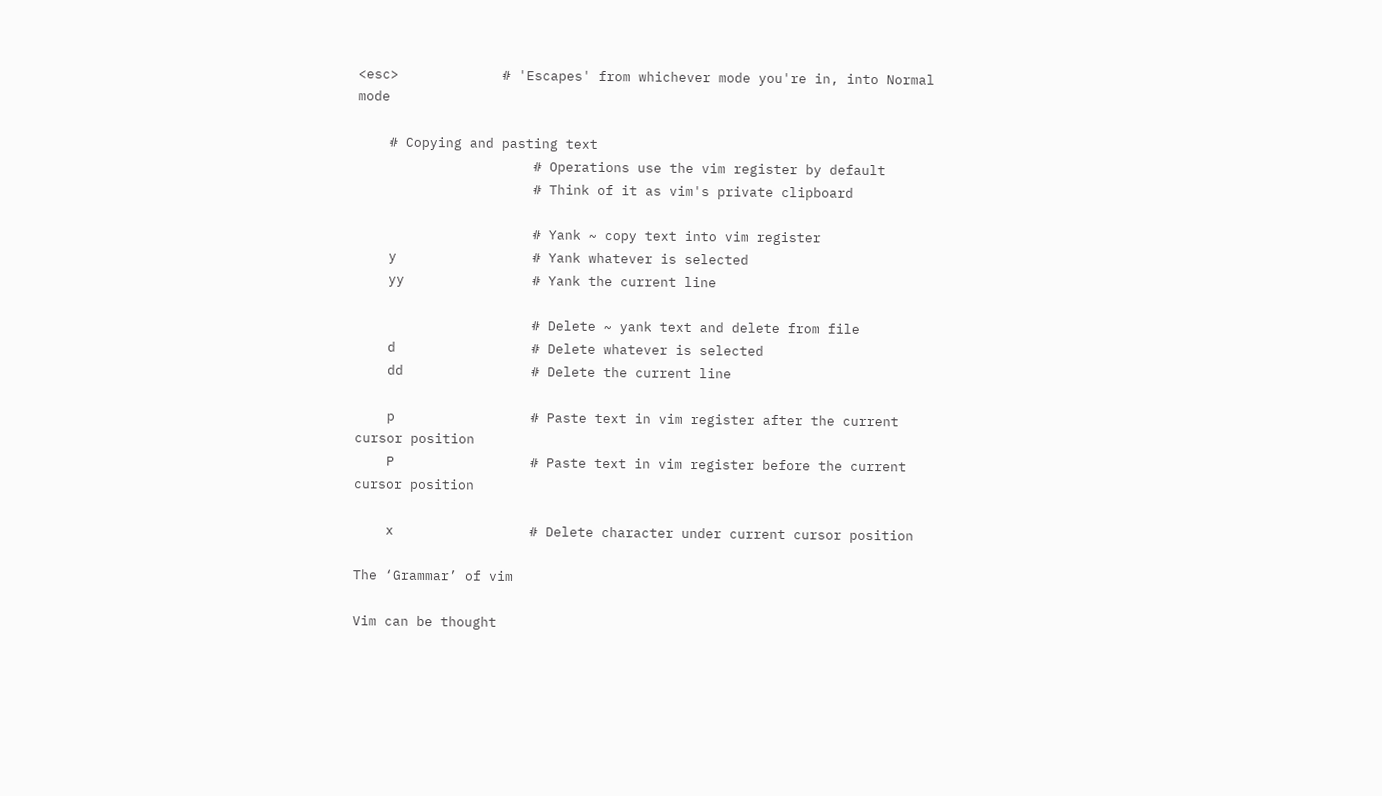<esc>             # 'Escapes' from whichever mode you're in, into Normal mode

    # Copying and pasting text
                      # Operations use the vim register by default
                      # Think of it as vim's private clipboard

                      # Yank ~ copy text into vim register
    y                 # Yank whatever is selected
    yy                # Yank the current line

                      # Delete ~ yank text and delete from file
    d                 # Delete whatever is selected
    dd                # Delete the current line

    p                 # Paste text in vim register after the current cursor position
    P                 # Paste text in vim register before the current cursor position

    x                 # Delete character under current cursor position

The ‘Grammar’ of vim

Vim can be thought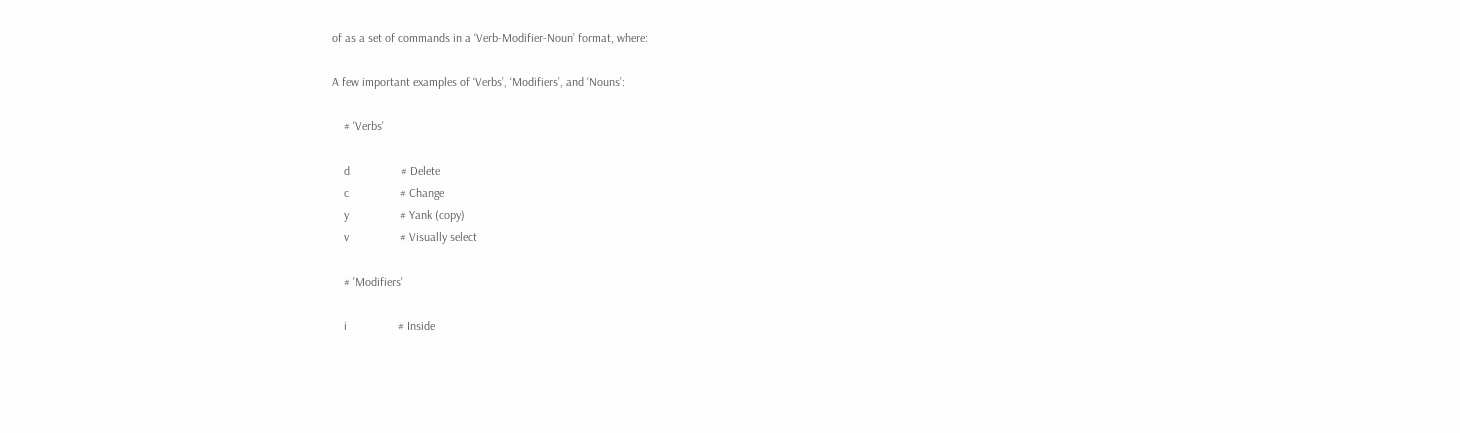of as a set of commands in a ‘Verb-Modifier-Noun’ format, where:

A few important examples of ‘Verbs’, ‘Modifiers’, and ‘Nouns’:

    # 'Verbs'

    d                 # Delete
    c                 # Change
    y                 # Yank (copy)
    v                 # Visually select

    # 'Modifiers'

    i                 # Inside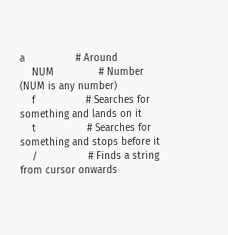a                 # Around
    NUM               # Number (NUM is any number)
    f                 # Searches for something and lands on it
    t                 # Searches for something and stops before it
    /                 # Finds a string from cursor onwards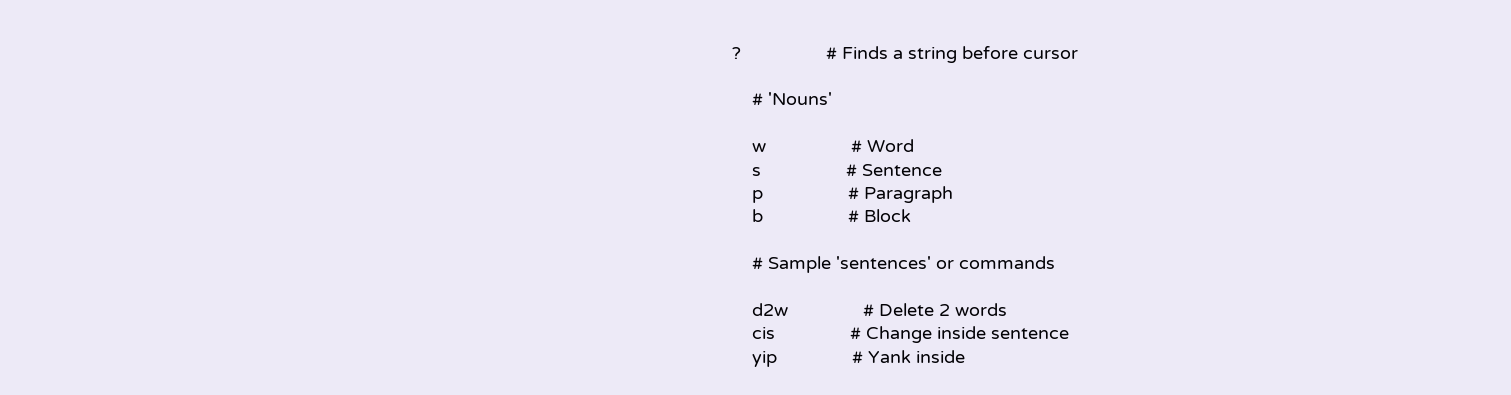?                 # Finds a string before cursor

    # 'Nouns'

    w                 # Word
    s                 # Sentence
    p                 # Paragraph
    b                 # Block

    # Sample 'sentences' or commands

    d2w               # Delete 2 words
    cis               # Change inside sentence
    yip               # Yank inside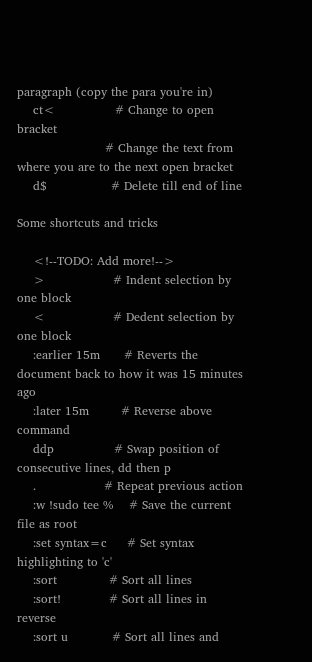paragraph (copy the para you're in)
    ct<               # Change to open bracket
                      # Change the text from where you are to the next open bracket
    d$                # Delete till end of line

Some shortcuts and tricks

    <!--TODO: Add more!-->
    >                 # Indent selection by one block
    <                 # Dedent selection by one block
    :earlier 15m      # Reverts the document back to how it was 15 minutes ago
    :later 15m        # Reverse above command
    ddp               # Swap position of consecutive lines, dd then p
    .                 # Repeat previous action
    :w !sudo tee %    # Save the current file as root
    :set syntax=c     # Set syntax highlighting to 'c'
    :sort             # Sort all lines
    :sort!            # Sort all lines in reverse
    :sort u           # Sort all lines and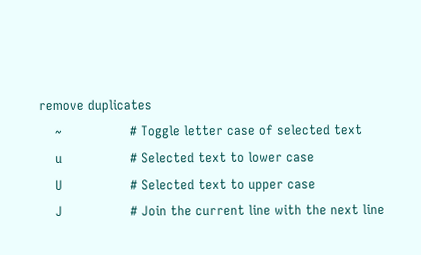remove duplicates
    ~                 # Toggle letter case of selected text
    u                 # Selected text to lower case
    U                 # Selected text to upper case
    J                 # Join the current line with the next line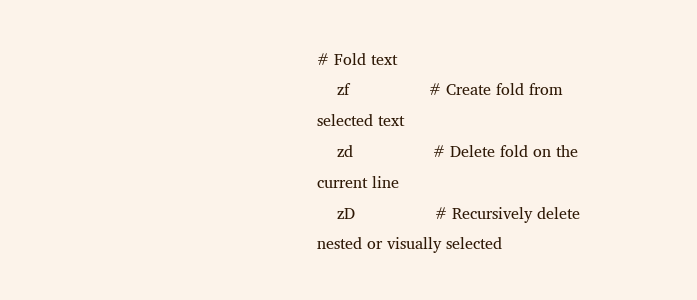# Fold text
    zf                # Create fold from selected text
    zd                # Delete fold on the current line
    zD                # Recursively delete nested or visually selected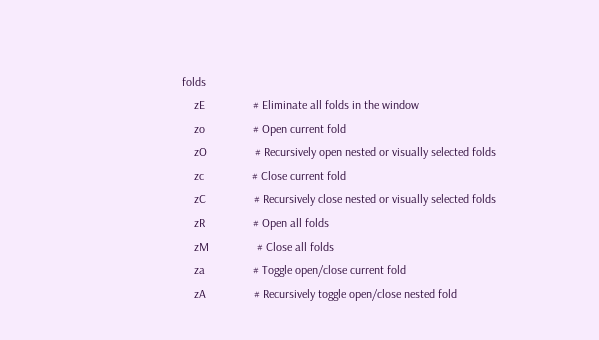folds
    zE                # Eliminate all folds in the window
    zo                # Open current fold
    zO                # Recursively open nested or visually selected folds
    zc                # Close current fold
    zC                # Recursively close nested or visually selected folds
    zR                # Open all folds
    zM                # Close all folds
    za                # Toggle open/close current fold
    zA                # Recursively toggle open/close nested fold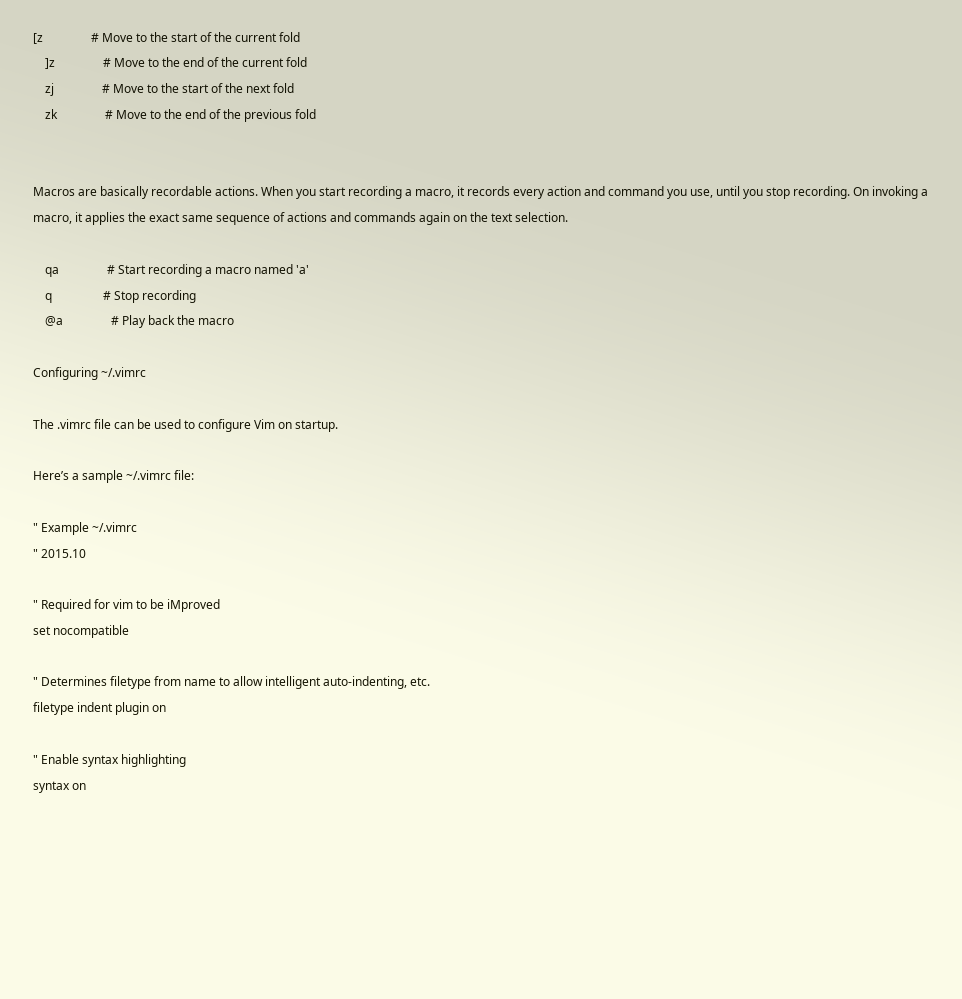[z                # Move to the start of the current fold
    ]z                # Move to the end of the current fold
    zj                # Move to the start of the next fold
    zk                # Move to the end of the previous fold


Macros are basically recordable actions. When you start recording a macro, it records every action and command you use, until you stop recording. On invoking a macro, it applies the exact same sequence of actions and commands again on the text selection.

    qa                # Start recording a macro named 'a'
    q                 # Stop recording
    @a                # Play back the macro

Configuring ~/.vimrc

The .vimrc file can be used to configure Vim on startup.

Here’s a sample ~/.vimrc file:

" Example ~/.vimrc
" 2015.10

" Required for vim to be iMproved
set nocompatible

" Determines filetype from name to allow intelligent auto-indenting, etc.
filetype indent plugin on

" Enable syntax highlighting
syntax on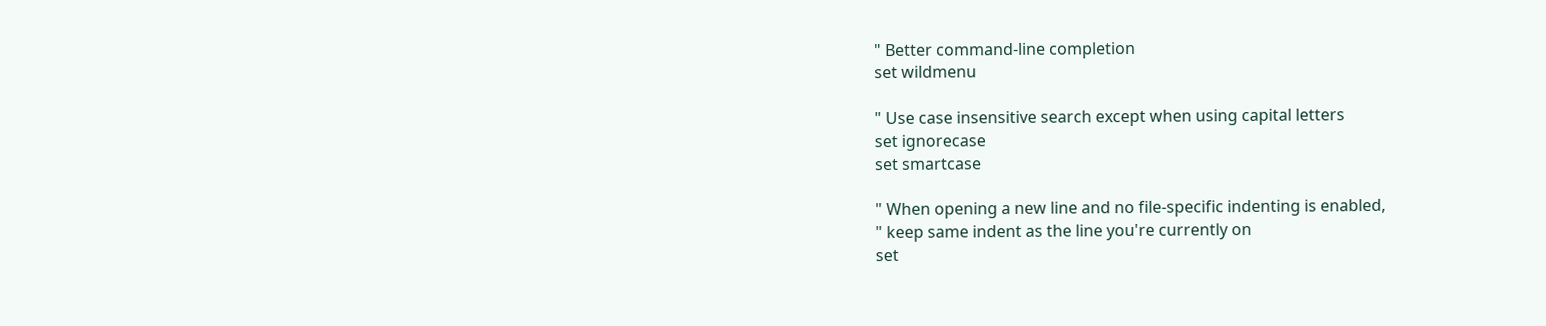" Better command-line completion
set wildmenu

" Use case insensitive search except when using capital letters
set ignorecase
set smartcase

" When opening a new line and no file-specific indenting is enabled,
" keep same indent as the line you're currently on
set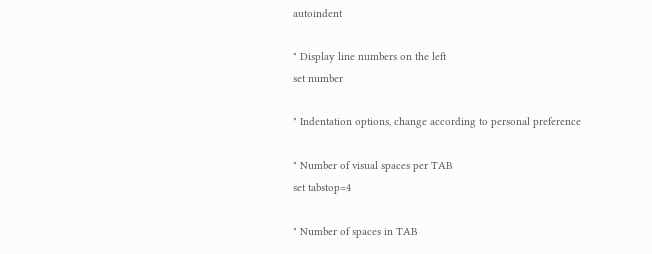autoindent

" Display line numbers on the left
set number

" Indentation options, change according to personal preference

" Number of visual spaces per TAB
set tabstop=4

" Number of spaces in TAB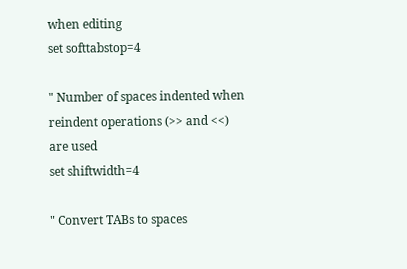when editing
set softtabstop=4

" Number of spaces indented when reindent operations (>> and <<) are used
set shiftwidth=4

" Convert TABs to spaces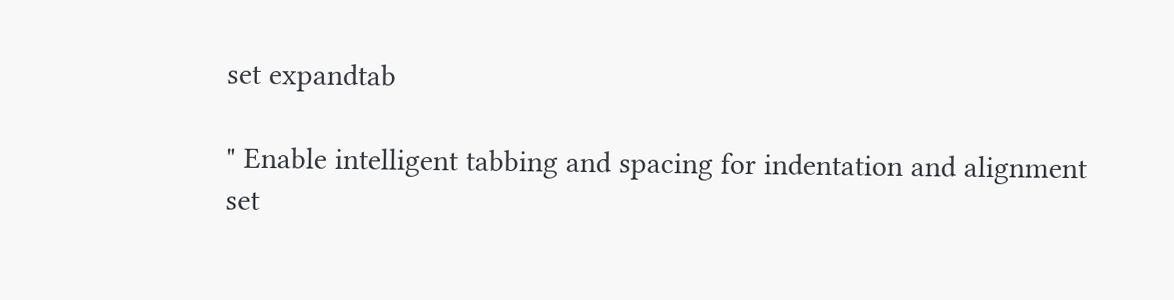set expandtab

" Enable intelligent tabbing and spacing for indentation and alignment
set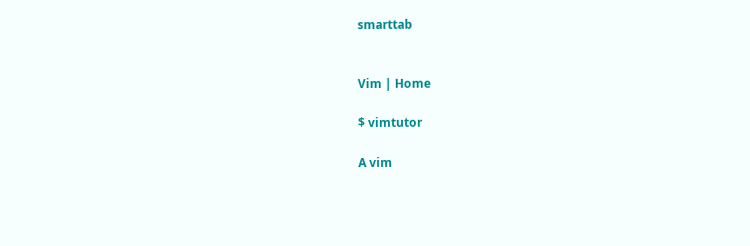smarttab


Vim | Home

$ vimtutor

A vim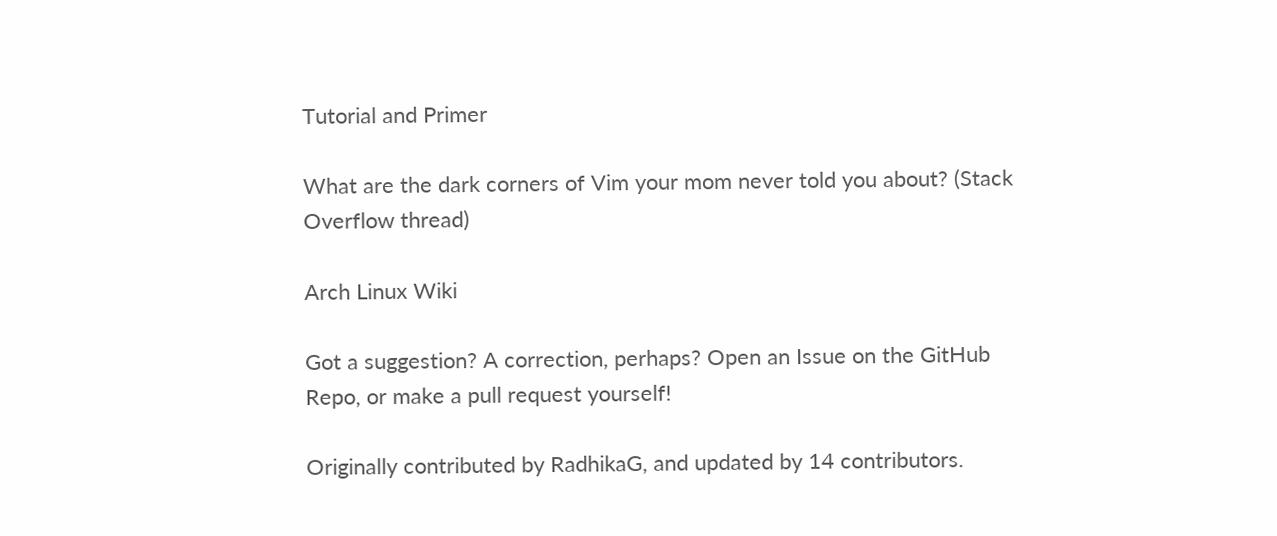Tutorial and Primer

What are the dark corners of Vim your mom never told you about? (Stack Overflow thread)

Arch Linux Wiki

Got a suggestion? A correction, perhaps? Open an Issue on the GitHub Repo, or make a pull request yourself!

Originally contributed by RadhikaG, and updated by 14 contributors.